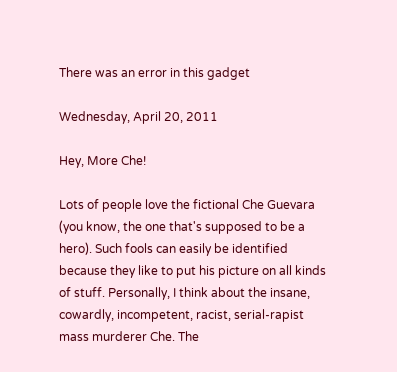There was an error in this gadget

Wednesday, April 20, 2011

Hey, More Che!

Lots of people love the fictional Che Guevara (you know, the one that's supposed to be a hero). Such fools can easily be identified because they like to put his picture on all kinds of stuff. Personally, I think about the insane, cowardly, incompetent, racist, serial-rapist mass murderer Che. The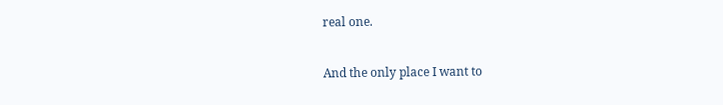real one.

And the only place I want to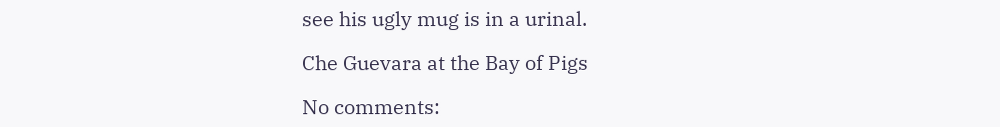see his ugly mug is in a urinal.

Che Guevara at the Bay of Pigs

No comments: